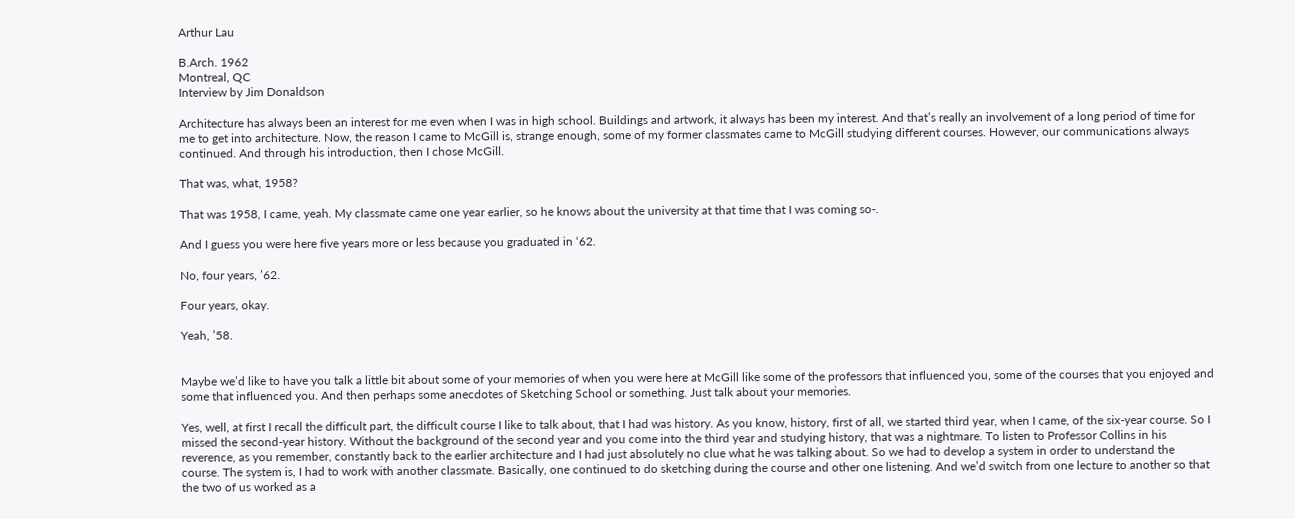Arthur Lau

B.Arch. 1962
Montreal, QC
Interview by Jim Donaldson

Architecture has always been an interest for me even when I was in high school. Buildings and artwork, it always has been my interest. And that’s really an involvement of a long period of time for me to get into architecture. Now, the reason I came to McGill is, strange enough, some of my former classmates came to McGill studying different courses. However, our communications always continued. And through his introduction, then I chose McGill.

That was, what, 1958?

That was 1958, I came, yeah. My classmate came one year earlier, so he knows about the university at that time that I was coming so-.

And I guess you were here five years more or less because you graduated in ‘62.

No, four years, ’62.

Four years, okay.

Yeah, ’58.


Maybe we’d like to have you talk a little bit about some of your memories of when you were here at McGill like some of the professors that influenced you, some of the courses that you enjoyed and some that influenced you. And then perhaps some anecdotes of Sketching School or something. Just talk about your memories.

Yes, well, at first I recall the difficult part, the difficult course I like to talk about, that I had was history. As you know, history, first of all, we started third year, when I came, of the six-year course. So I missed the second-year history. Without the background of the second year and you come into the third year and studying history, that was a nightmare. To listen to Professor Collins in his reverence, as you remember, constantly back to the earlier architecture and I had just absolutely no clue what he was talking about. So we had to develop a system in order to understand the course. The system is, I had to work with another classmate. Basically, one continued to do sketching during the course and other one listening. And we’d switch from one lecture to another so that the two of us worked as a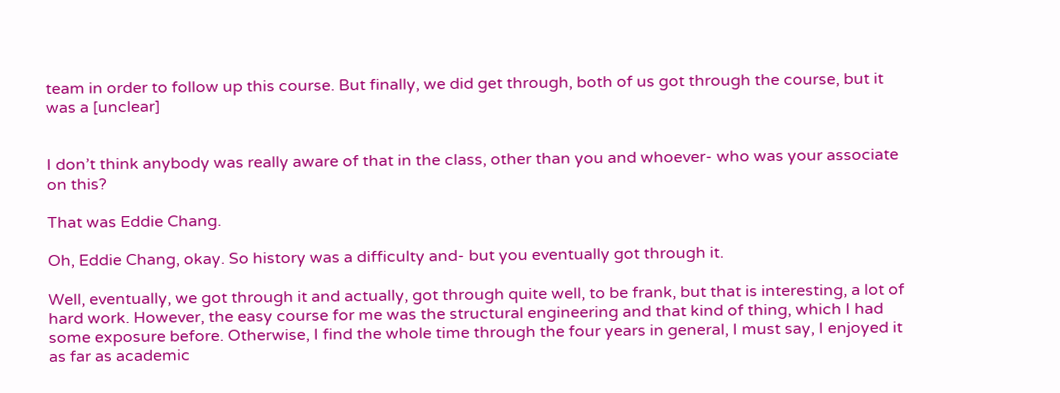team in order to follow up this course. But finally, we did get through, both of us got through the course, but it was a [unclear]


I don’t think anybody was really aware of that in the class, other than you and whoever- who was your associate on this?

That was Eddie Chang.

Oh, Eddie Chang, okay. So history was a difficulty and- but you eventually got through it.

Well, eventually, we got through it and actually, got through quite well, to be frank, but that is interesting, a lot of hard work. However, the easy course for me was the structural engineering and that kind of thing, which I had some exposure before. Otherwise, I find the whole time through the four years in general, I must say, I enjoyed it as far as academic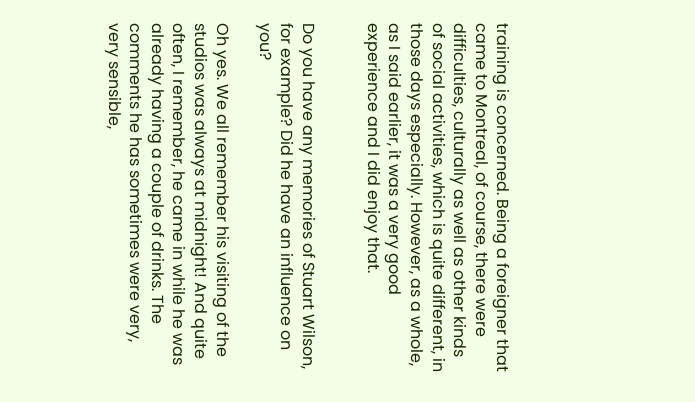training is concerned. Being a foreigner that came to Montreal, of course, there were difficulties, culturally as well as other kinds of social activities, which is quite different, in those days especially. However, as a whole, as I said earlier, it was a very good experience and I did enjoy that.


Do you have any memories of Stuart Wilson, for example? Did he have an influence on you?

Oh yes. We all remember his visiting of the studios was always at midnight! And quite often, I remember, he came in while he was already having a couple of drinks. The comments he has sometimes were very, very sensible,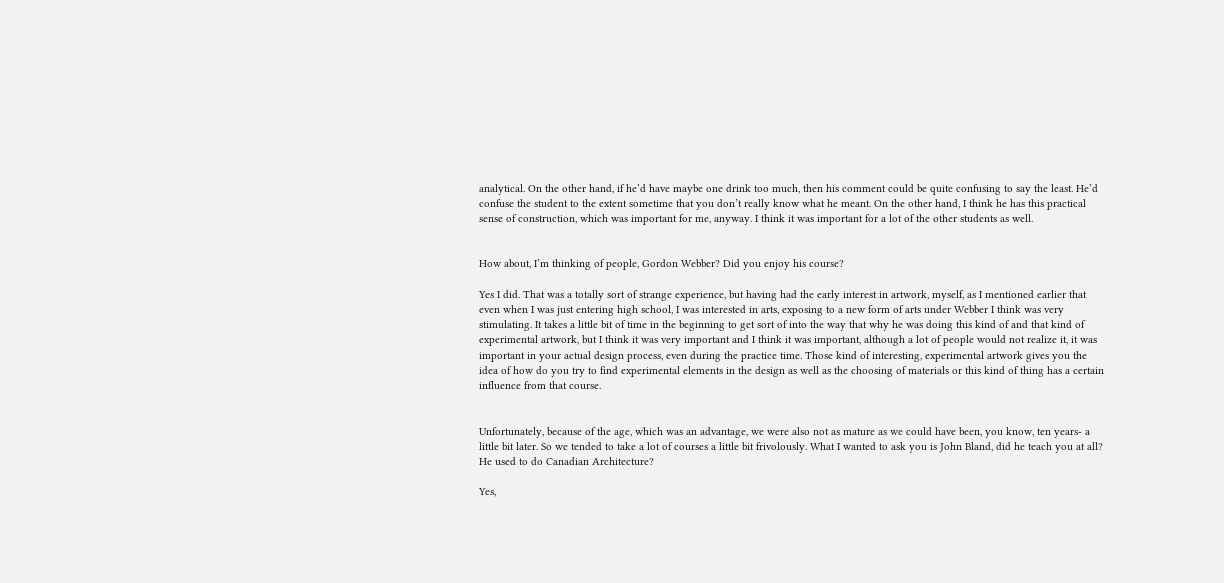analytical. On the other hand, if he’d have maybe one drink too much, then his comment could be quite confusing to say the least. He’d confuse the student to the extent sometime that you don’t really know what he meant. On the other hand, I think he has this practical sense of construction, which was important for me, anyway. I think it was important for a lot of the other students as well.


How about, I’m thinking of people, Gordon Webber? Did you enjoy his course?

Yes I did. That was a totally sort of strange experience, but having had the early interest in artwork, myself, as I mentioned earlier that even when I was just entering high school, I was interested in arts, exposing to a new form of arts under Webber I think was very stimulating. It takes a little bit of time in the beginning to get sort of into the way that why he was doing this kind of and that kind of experimental artwork, but I think it was very important and I think it was important, although a lot of people would not realize it, it was important in your actual design process, even during the practice time. Those kind of interesting, experimental artwork gives you the idea of how do you try to find experimental elements in the design as well as the choosing of materials or this kind of thing has a certain influence from that course.


Unfortunately, because of the age, which was an advantage, we were also not as mature as we could have been, you know, ten years- a little bit later. So we tended to take a lot of courses a little bit frivolously. What I wanted to ask you is John Bland, did he teach you at all? He used to do Canadian Architecture?

Yes,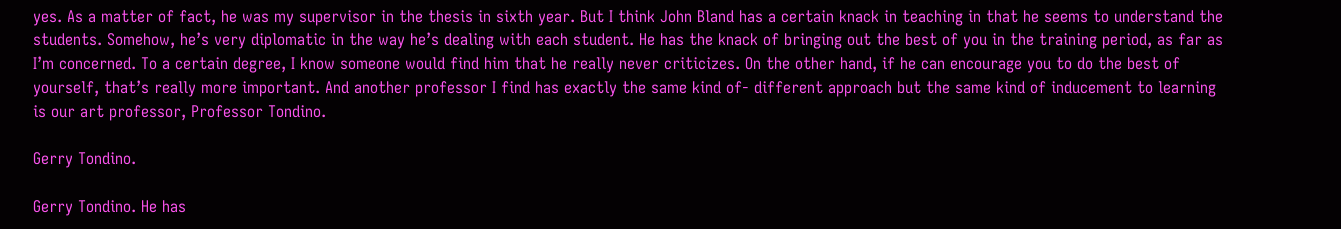yes. As a matter of fact, he was my supervisor in the thesis in sixth year. But I think John Bland has a certain knack in teaching in that he seems to understand the students. Somehow, he’s very diplomatic in the way he’s dealing with each student. He has the knack of bringing out the best of you in the training period, as far as I’m concerned. To a certain degree, I know someone would find him that he really never criticizes. On the other hand, if he can encourage you to do the best of yourself, that’s really more important. And another professor I find has exactly the same kind of- different approach but the same kind of inducement to learning is our art professor, Professor Tondino.

Gerry Tondino.

Gerry Tondino. He has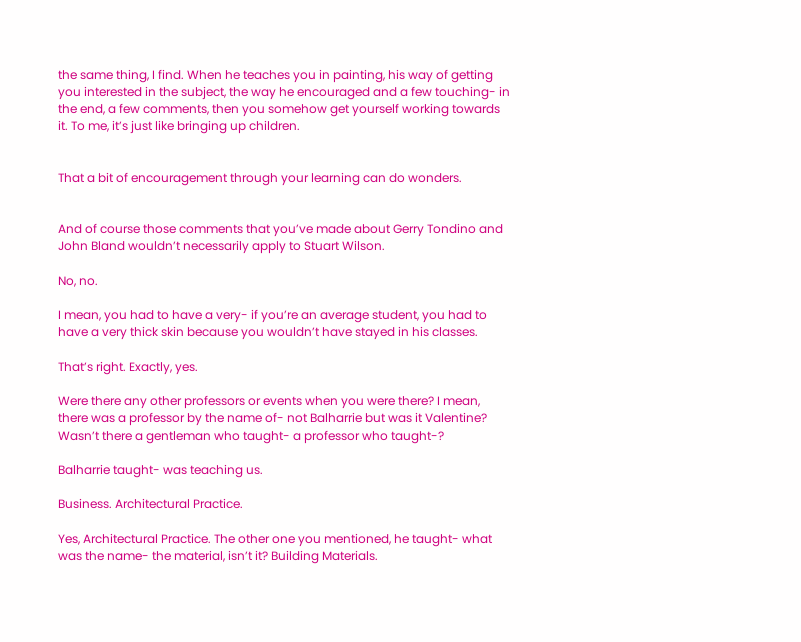the same thing, I find. When he teaches you in painting, his way of getting you interested in the subject, the way he encouraged and a few touching- in the end, a few comments, then you somehow get yourself working towards it. To me, it’s just like bringing up children.


That a bit of encouragement through your learning can do wonders.


And of course those comments that you’ve made about Gerry Tondino and John Bland wouldn’t necessarily apply to Stuart Wilson.

No, no.

I mean, you had to have a very- if you’re an average student, you had to have a very thick skin because you wouldn’t have stayed in his classes.

That’s right. Exactly, yes.

Were there any other professors or events when you were there? I mean, there was a professor by the name of- not Balharrie but was it Valentine? Wasn’t there a gentleman who taught- a professor who taught-?

Balharrie taught- was teaching us.

Business. Architectural Practice.

Yes, Architectural Practice. The other one you mentioned, he taught- what was the name- the material, isn’t it? Building Materials.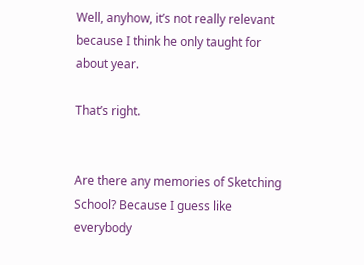Well, anyhow, it’s not really relevant because I think he only taught for about year.

That’s right.


Are there any memories of Sketching School? Because I guess like everybody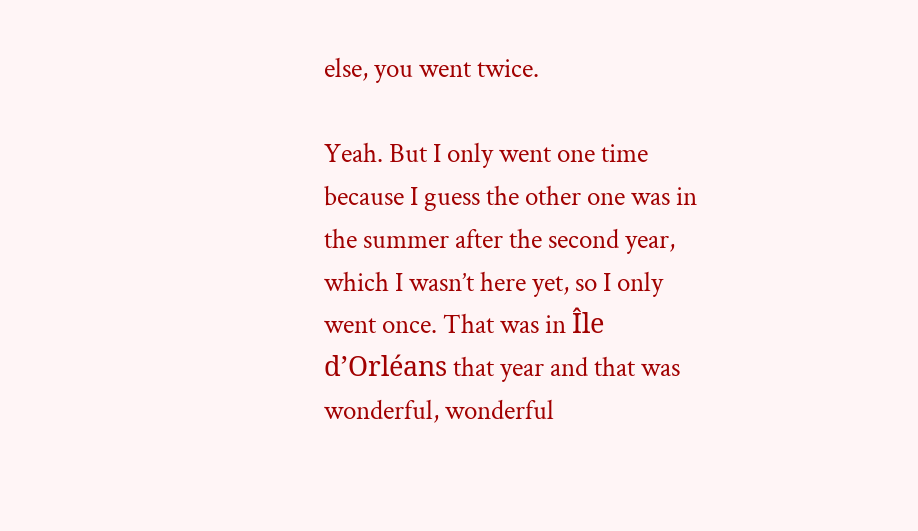else, you went twice.

Yeah. But I only went one time because I guess the other one was in the summer after the second year, which I wasn’t here yet, so I only went once. That was in Île d’Orléans that year and that was wonderful, wonderful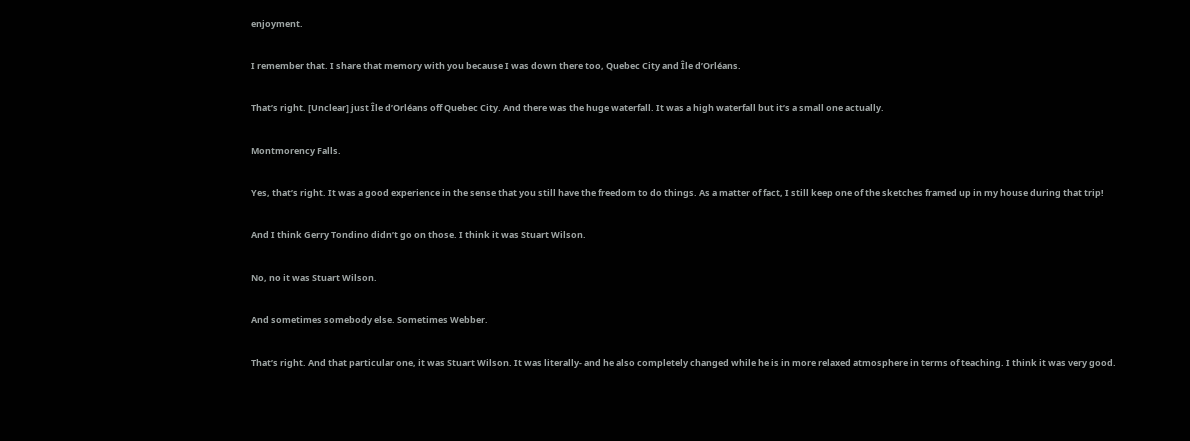enjoyment.

I remember that. I share that memory with you because I was down there too, Quebec City and Île d’Orléans.

That’s right. [Unclear] just Île d’Orléans off Quebec City. And there was the huge waterfall. It was a high waterfall but it’s a small one actually.

Montmorency Falls.

Yes, that’s right. It was a good experience in the sense that you still have the freedom to do things. As a matter of fact, I still keep one of the sketches framed up in my house during that trip!

And I think Gerry Tondino didn’t go on those. I think it was Stuart Wilson.

No, no it was Stuart Wilson.

And sometimes somebody else. Sometimes Webber.

That’s right. And that particular one, it was Stuart Wilson. It was literally- and he also completely changed while he is in more relaxed atmosphere in terms of teaching. I think it was very good.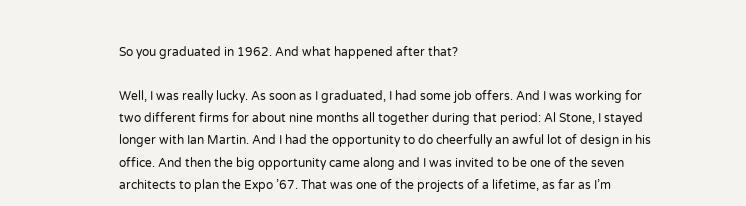So you graduated in 1962. And what happened after that?

Well, I was really lucky. As soon as I graduated, I had some job offers. And I was working for two different firms for about nine months all together during that period: Al Stone, I stayed longer with Ian Martin. And I had the opportunity to do cheerfully an awful lot of design in his office. And then the big opportunity came along and I was invited to be one of the seven architects to plan the Expo ’67. That was one of the projects of a lifetime, as far as I’m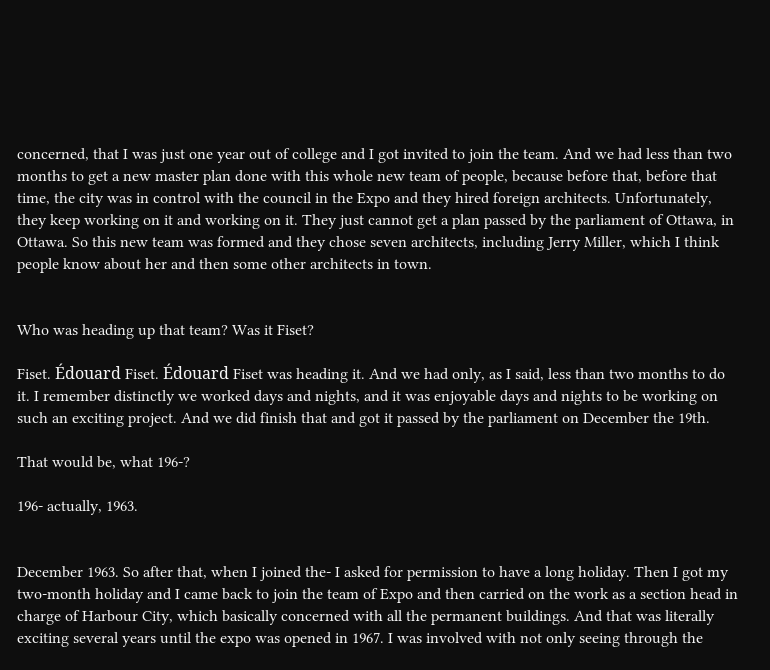concerned, that I was just one year out of college and I got invited to join the team. And we had less than two months to get a new master plan done with this whole new team of people, because before that, before that time, the city was in control with the council in the Expo and they hired foreign architects. Unfortunately, they keep working on it and working on it. They just cannot get a plan passed by the parliament of Ottawa, in Ottawa. So this new team was formed and they chose seven architects, including Jerry Miller, which I think people know about her and then some other architects in town.


Who was heading up that team? Was it Fiset?

Fiset. Édouard Fiset. Édouard Fiset was heading it. And we had only, as I said, less than two months to do it. I remember distinctly we worked days and nights, and it was enjoyable days and nights to be working on such an exciting project. And we did finish that and got it passed by the parliament on December the 19th.

That would be, what 196-?

196- actually, 1963.


December 1963. So after that, when I joined the- I asked for permission to have a long holiday. Then I got my two-month holiday and I came back to join the team of Expo and then carried on the work as a section head in charge of Harbour City, which basically concerned with all the permanent buildings. And that was literally exciting several years until the expo was opened in 1967. I was involved with not only seeing through the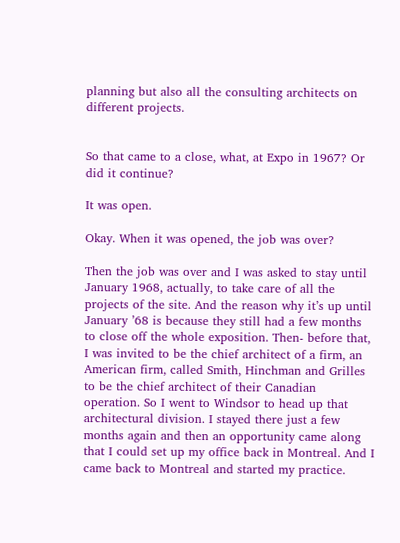planning but also all the consulting architects on different projects.


So that came to a close, what, at Expo in 1967? Or did it continue?

It was open.

Okay. When it was opened, the job was over?

Then the job was over and I was asked to stay until January 1968, actually, to take care of all the projects of the site. And the reason why it’s up until January ’68 is because they still had a few months to close off the whole exposition. Then- before that, I was invited to be the chief architect of a firm, an American firm, called Smith, Hinchman and Grilles to be the chief architect of their Canadian operation. So I went to Windsor to head up that architectural division. I stayed there just a few months again and then an opportunity came along that I could set up my office back in Montreal. And I came back to Montreal and started my practice.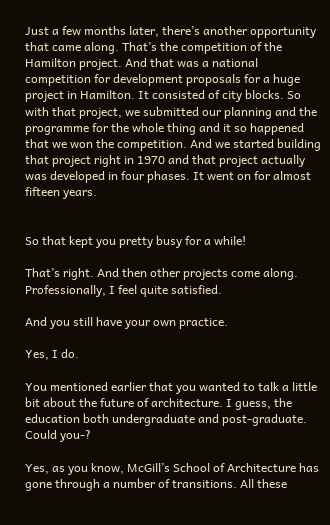Just a few months later, there’s another opportunity that came along. That’s the competition of the Hamilton project. And that was a national competition for development proposals for a huge project in Hamilton. It consisted of city blocks. So with that project, we submitted our planning and the programme for the whole thing and it so happened that we won the competition. And we started building that project right in 1970 and that project actually was developed in four phases. It went on for almost fifteen years.


So that kept you pretty busy for a while!

That’s right. And then other projects come along. Professionally, I feel quite satisfied.

And you still have your own practice.

Yes, I do.

You mentioned earlier that you wanted to talk a little bit about the future of architecture. I guess, the education both undergraduate and post-graduate. Could you-?

Yes, as you know, McGill’s School of Architecture has gone through a number of transitions. All these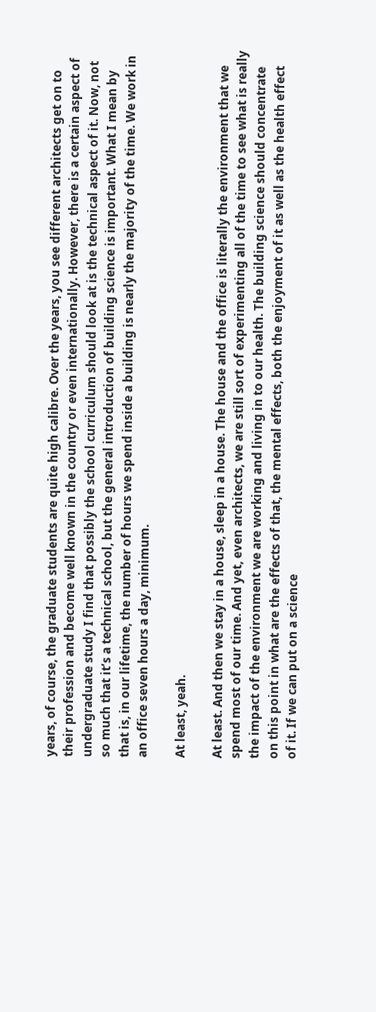years, of course, the graduate students are quite high calibre. Over the years, you see different architects get on to their profession and become well known in the country or even internationally. However, there is a certain aspect of undergraduate study I find that possibly the school curriculum should look at is the technical aspect of it. Now, not so much that it’s a technical school, but the general introduction of building science is important. What I mean by that is, in our lifetime, the number of hours we spend inside a building is nearly the majority of the time. We work in an office seven hours a day, minimum.

At least, yeah.

At least. And then we stay in a house, sleep in a house. The house and the office is literally the environment that we spend most of our time. And yet, even architects, we are still sort of experimenting all of the time to see what is really the impact of the environment we are working and living in to our health. The building science should concentrate on this point in what are the effects of that, the mental effects, both the enjoyment of it as well as the health effect of it. If we can put on a science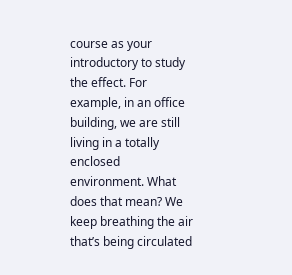course as your introductory to study the effect. For example, in an office building, we are still living in a totally enclosed environment. What does that mean? We keep breathing the air that’s being circulated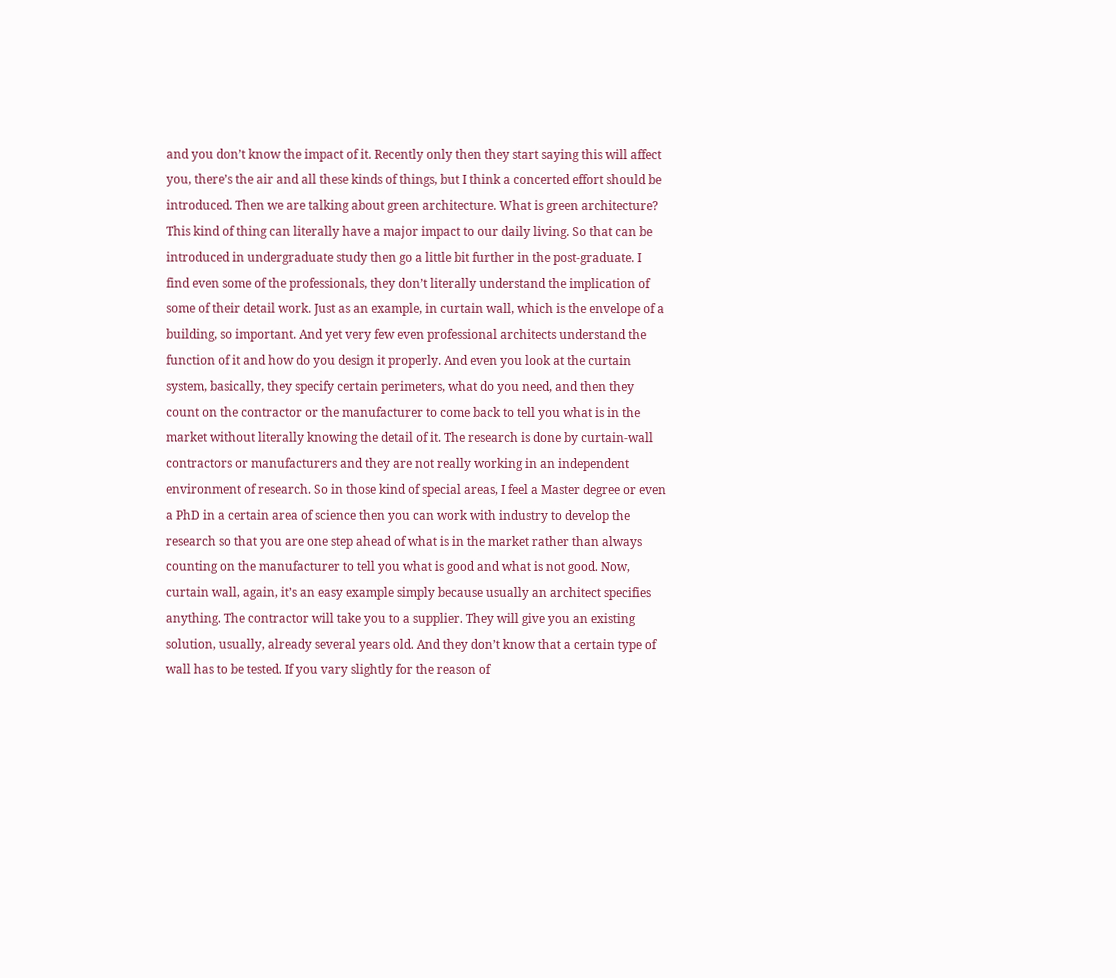and you don’t know the impact of it. Recently only then they start saying this will affect you, there’s the air and all these kinds of things, but I think a concerted effort should be introduced. Then we are talking about green architecture. What is green architecture? This kind of thing can literally have a major impact to our daily living. So that can be introduced in undergraduate study then go a little bit further in the post-graduate. I find even some of the professionals, they don’t literally understand the implication of some of their detail work. Just as an example, in curtain wall, which is the envelope of a building, so important. And yet very few even professional architects understand the function of it and how do you design it properly. And even you look at the curtain system, basically, they specify certain perimeters, what do you need, and then they count on the contractor or the manufacturer to come back to tell you what is in the market without literally knowing the detail of it. The research is done by curtain-wall contractors or manufacturers and they are not really working in an independent environment of research. So in those kind of special areas, I feel a Master degree or even a PhD in a certain area of science then you can work with industry to develop the research so that you are one step ahead of what is in the market rather than always counting on the manufacturer to tell you what is good and what is not good. Now, curtain wall, again, it’s an easy example simply because usually an architect specifies anything. The contractor will take you to a supplier. They will give you an existing solution, usually, already several years old. And they don’t know that a certain type of wall has to be tested. If you vary slightly for the reason of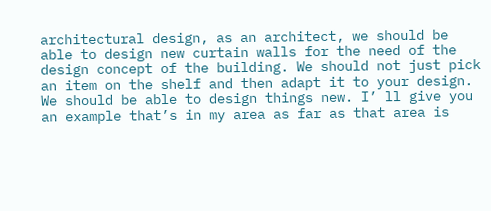architectural design, as an architect, we should be able to design new curtain walls for the need of the design concept of the building. We should not just pick an item on the shelf and then adapt it to your design. We should be able to design things new. I’ ll give you an example that’s in my area as far as that area is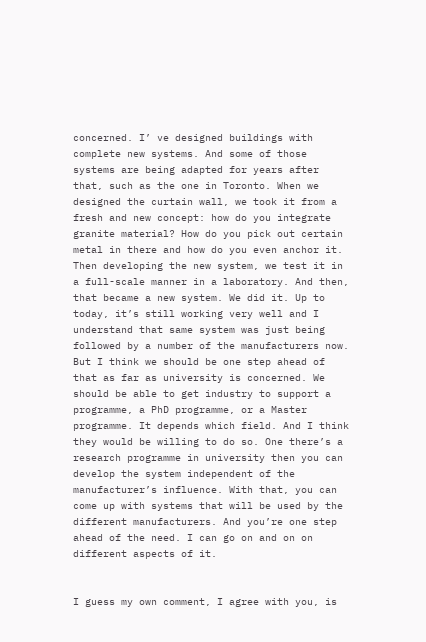concerned. I’ ve designed buildings with complete new systems. And some of those systems are being adapted for years after that, such as the one in Toronto. When we designed the curtain wall, we took it from a fresh and new concept: how do you integrate granite material? How do you pick out certain metal in there and how do you even anchor it. Then developing the new system, we test it in a full-scale manner in a laboratory. And then, that became a new system. We did it. Up to today, it’s still working very well and I understand that same system was just being followed by a number of the manufacturers now. But I think we should be one step ahead of that as far as university is concerned. We should be able to get industry to support a programme, a PhD programme, or a Master programme. It depends which field. And I think they would be willing to do so. One there’s a research programme in university then you can develop the system independent of the manufacturer’s influence. With that, you can come up with systems that will be used by the different manufacturers. And you’re one step ahead of the need. I can go on and on on different aspects of it.


I guess my own comment, I agree with you, is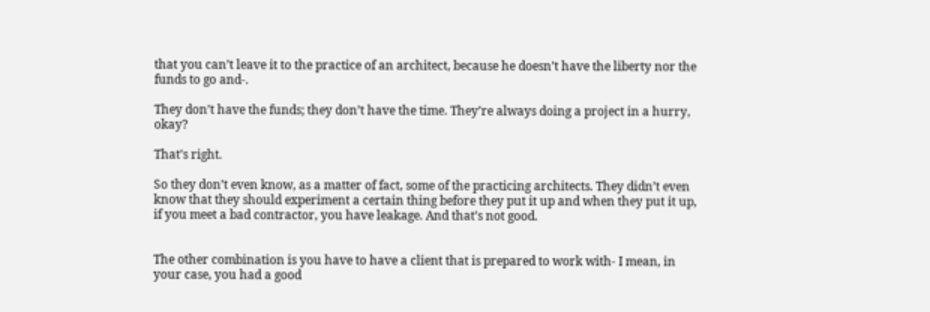that you can’t leave it to the practice of an architect, because he doesn’t have the liberty nor the funds to go and-.

They don’t have the funds; they don’t have the time. They’re always doing a project in a hurry, okay?

That’s right.

So they don’t even know, as a matter of fact, some of the practicing architects. They didn’t even know that they should experiment a certain thing before they put it up and when they put it up, if you meet a bad contractor, you have leakage. And that’s not good.


The other combination is you have to have a client that is prepared to work with- I mean, in your case, you had a good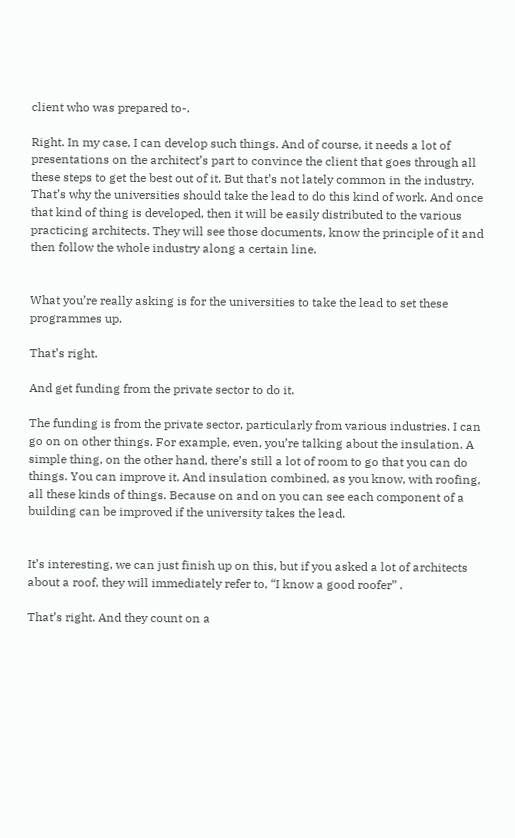client who was prepared to-.

Right. In my case, I can develop such things. And of course, it needs a lot of presentations on the architect’s part to convince the client that goes through all these steps to get the best out of it. But that’s not lately common in the industry. That’s why the universities should take the lead to do this kind of work. And once that kind of thing is developed, then it will be easily distributed to the various practicing architects. They will see those documents, know the principle of it and then follow the whole industry along a certain line.


What you’re really asking is for the universities to take the lead to set these programmes up.

That’s right.

And get funding from the private sector to do it.

The funding is from the private sector, particularly from various industries. I can go on on other things. For example, even, you’re talking about the insulation. A simple thing, on the other hand, there’s still a lot of room to go that you can do things. You can improve it. And insulation combined, as you know, with roofing, all these kinds of things. Because on and on you can see each component of a building can be improved if the university takes the lead.


It’s interesting, we can just finish up on this, but if you asked a lot of architects about a roof, they will immediately refer to, “I know a good roofer” .

That’s right. And they count on a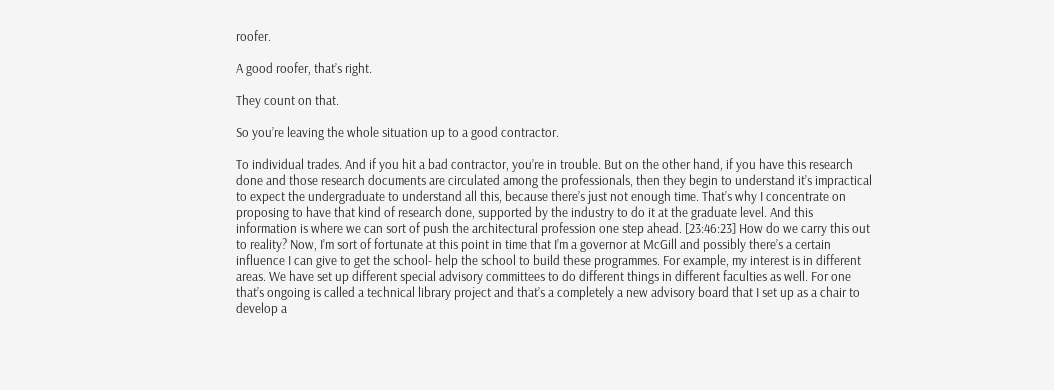roofer.

A good roofer, that’s right.

They count on that.

So you’re leaving the whole situation up to a good contractor.

To individual trades. And if you hit a bad contractor, you’re in trouble. But on the other hand, if you have this research done and those research documents are circulated among the professionals, then they begin to understand it’s impractical to expect the undergraduate to understand all this, because there’s just not enough time. That’s why I concentrate on proposing to have that kind of research done, supported by the industry to do it at the graduate level. And this information is where we can sort of push the architectural profession one step ahead. [23:46:23] How do we carry this out to reality? Now, I’m sort of fortunate at this point in time that I’m a governor at McGill and possibly there’s a certain influence I can give to get the school- help the school to build these programmes. For example, my interest is in different areas. We have set up different special advisory committees to do different things in different faculties as well. For one that’s ongoing is called a technical library project and that’s a completely a new advisory board that I set up as a chair to develop a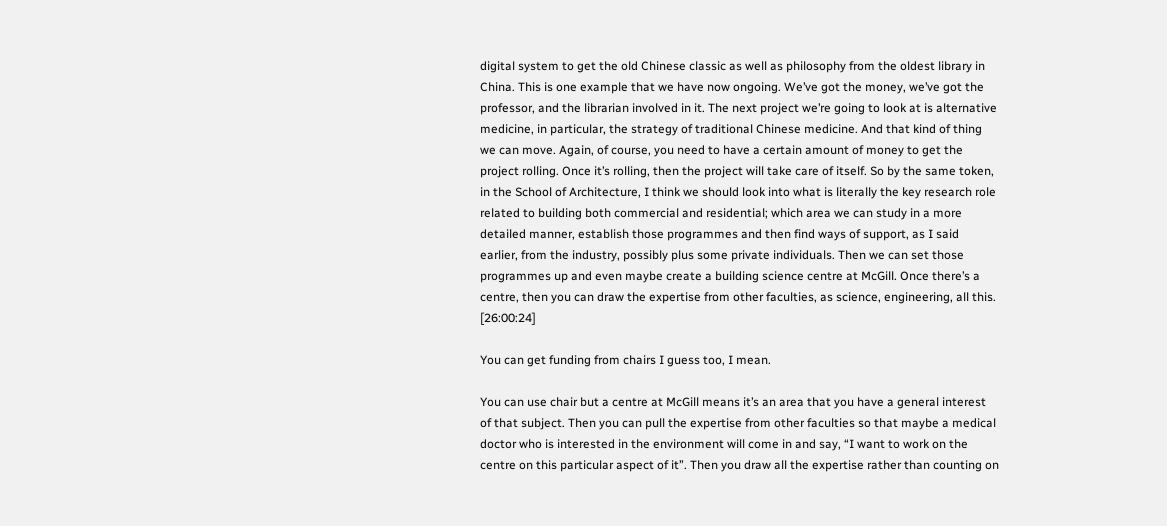digital system to get the old Chinese classic as well as philosophy from the oldest library in China. This is one example that we have now ongoing. We’ve got the money, we’ve got the professor, and the librarian involved in it. The next project we’re going to look at is alternative medicine, in particular, the strategy of traditional Chinese medicine. And that kind of thing we can move. Again, of course, you need to have a certain amount of money to get the project rolling. Once it’s rolling, then the project will take care of itself. So by the same token, in the School of Architecture, I think we should look into what is literally the key research role related to building both commercial and residential; which area we can study in a more detailed manner, establish those programmes and then find ways of support, as I said earlier, from the industry, possibly plus some private individuals. Then we can set those programmes up and even maybe create a building science centre at McGill. Once there’s a centre, then you can draw the expertise from other faculties, as science, engineering, all this. [26:00:24]

You can get funding from chairs I guess too, I mean.

You can use chair but a centre at McGill means it’s an area that you have a general interest of that subject. Then you can pull the expertise from other faculties so that maybe a medical doctor who is interested in the environment will come in and say, “I want to work on the centre on this particular aspect of it”. Then you draw all the expertise rather than counting on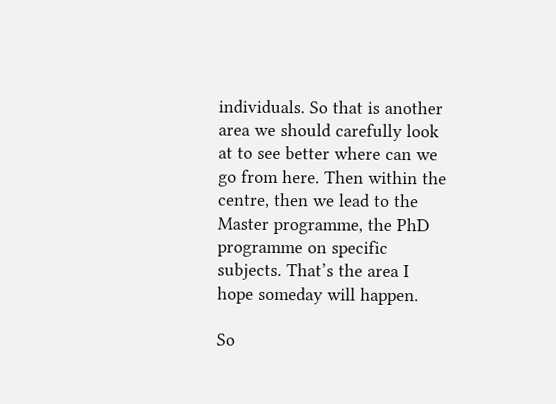individuals. So that is another area we should carefully look at to see better where can we go from here. Then within the centre, then we lead to the Master programme, the PhD programme on specific subjects. That’s the area I hope someday will happen.

So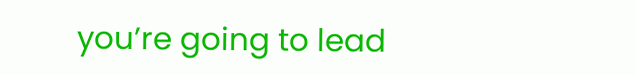you’re going to lead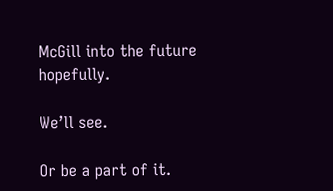McGill into the future hopefully.

We’ll see.

Or be a part of it.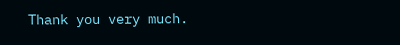Thank you very much.